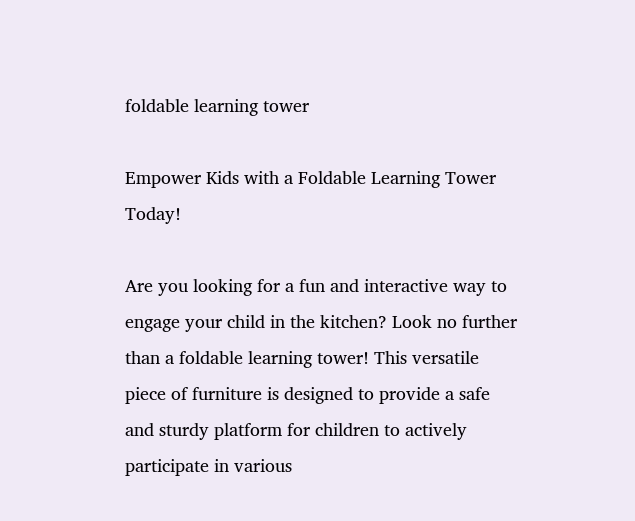foldable learning tower

Empower Kids with a Foldable Learning Tower Today!

Are you looking for a fun and interactive way to engage your child in the kitchen? Look no further than a foldable learning tower! This versatile piece of furniture is designed to provide a safe and sturdy platform for children to actively participate in various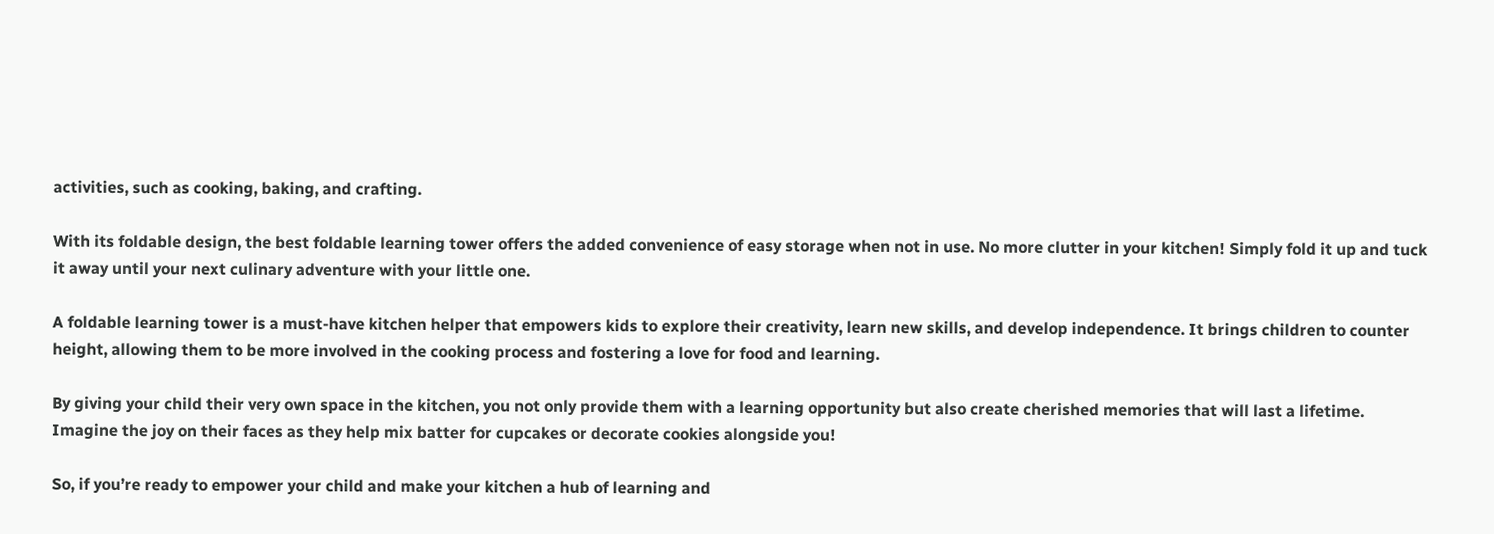activities, such as cooking, baking, and crafting.

With its foldable design, the best foldable learning tower offers the added convenience of easy storage when not in use. No more clutter in your kitchen! Simply fold it up and tuck it away until your next culinary adventure with your little one.

A foldable learning tower is a must-have kitchen helper that empowers kids to explore their creativity, learn new skills, and develop independence. It brings children to counter height, allowing them to be more involved in the cooking process and fostering a love for food and learning.

By giving your child their very own space in the kitchen, you not only provide them with a learning opportunity but also create cherished memories that will last a lifetime. Imagine the joy on their faces as they help mix batter for cupcakes or decorate cookies alongside you!

So, if you’re ready to empower your child and make your kitchen a hub of learning and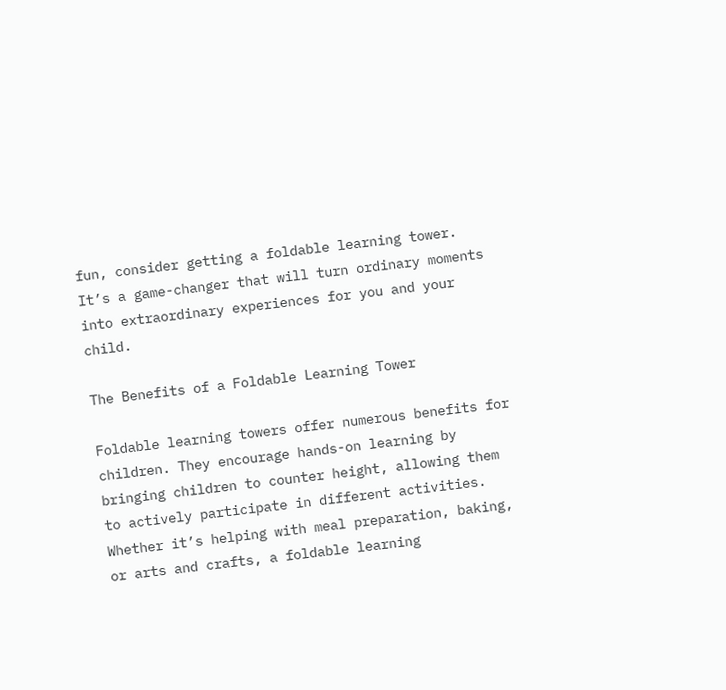fun, consider getting a foldable learning tower. It’s a game-changer that will turn ordinary moments into extraordinary experiences for you and your child.

The Benefits of a Foldable Learning Tower

Foldable learning towers offer numerous benefits for children. They encourage hands-on learning by bringing children to counter height, allowing them to actively participate in different activities. Whether it’s helping with meal preparation, baking, or arts and crafts, a foldable learning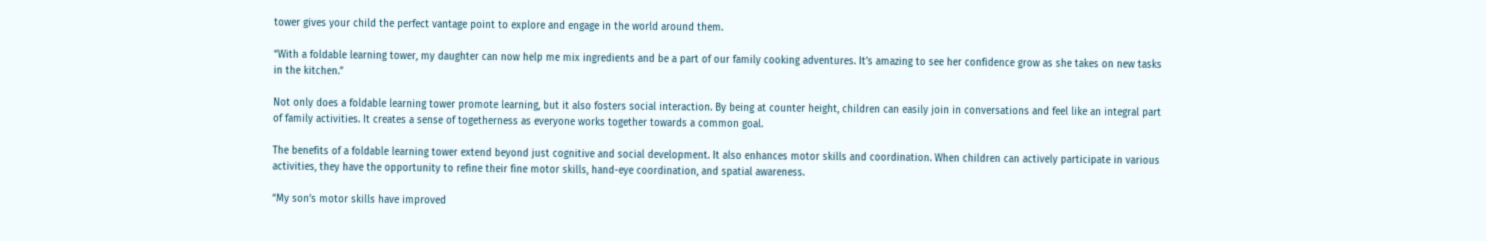tower gives your child the perfect vantage point to explore and engage in the world around them.

“With a foldable learning tower, my daughter can now help me mix ingredients and be a part of our family cooking adventures. It’s amazing to see her confidence grow as she takes on new tasks in the kitchen.”

Not only does a foldable learning tower promote learning, but it also fosters social interaction. By being at counter height, children can easily join in conversations and feel like an integral part of family activities. It creates a sense of togetherness as everyone works together towards a common goal.

The benefits of a foldable learning tower extend beyond just cognitive and social development. It also enhances motor skills and coordination. When children can actively participate in various activities, they have the opportunity to refine their fine motor skills, hand-eye coordination, and spatial awareness.

“My son’s motor skills have improved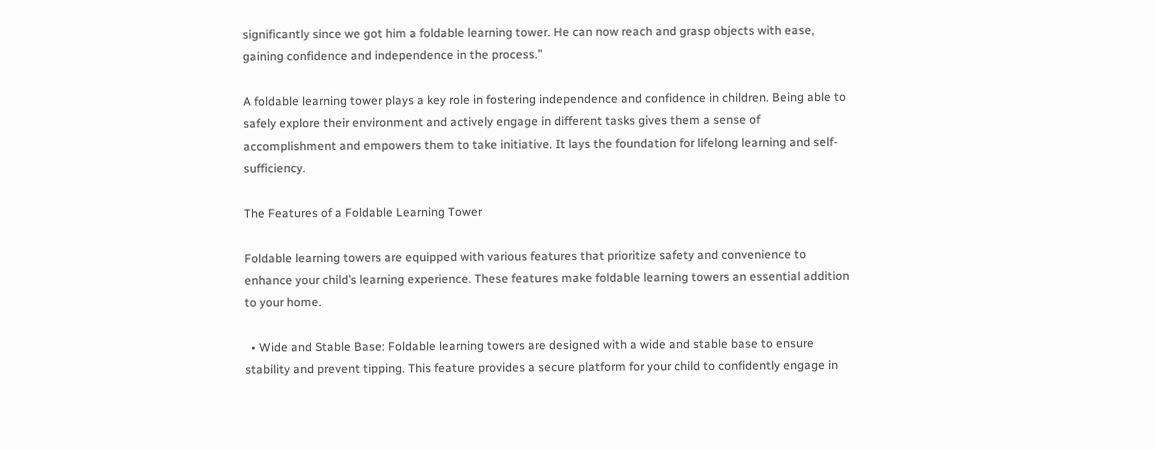significantly since we got him a foldable learning tower. He can now reach and grasp objects with ease, gaining confidence and independence in the process.”

A foldable learning tower plays a key role in fostering independence and confidence in children. Being able to safely explore their environment and actively engage in different tasks gives them a sense of accomplishment and empowers them to take initiative. It lays the foundation for lifelong learning and self-sufficiency.

The Features of a Foldable Learning Tower

Foldable learning towers are equipped with various features that prioritize safety and convenience to enhance your child’s learning experience. These features make foldable learning towers an essential addition to your home.

  • Wide and Stable Base: Foldable learning towers are designed with a wide and stable base to ensure stability and prevent tipping. This feature provides a secure platform for your child to confidently engage in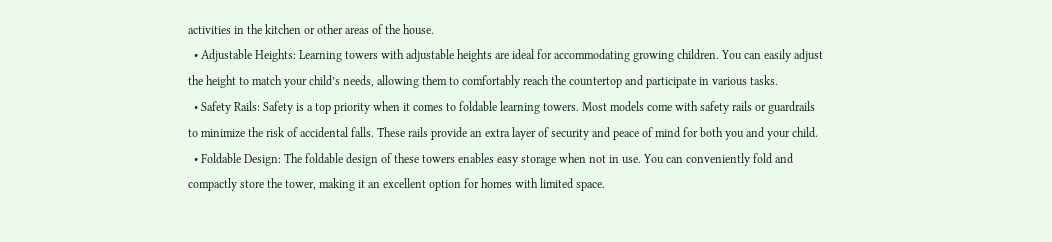activities in the kitchen or other areas of the house.
  • Adjustable Heights: Learning towers with adjustable heights are ideal for accommodating growing children. You can easily adjust the height to match your child’s needs, allowing them to comfortably reach the countertop and participate in various tasks.
  • Safety Rails: Safety is a top priority when it comes to foldable learning towers. Most models come with safety rails or guardrails to minimize the risk of accidental falls. These rails provide an extra layer of security and peace of mind for both you and your child.
  • Foldable Design: The foldable design of these towers enables easy storage when not in use. You can conveniently fold and compactly store the tower, making it an excellent option for homes with limited space.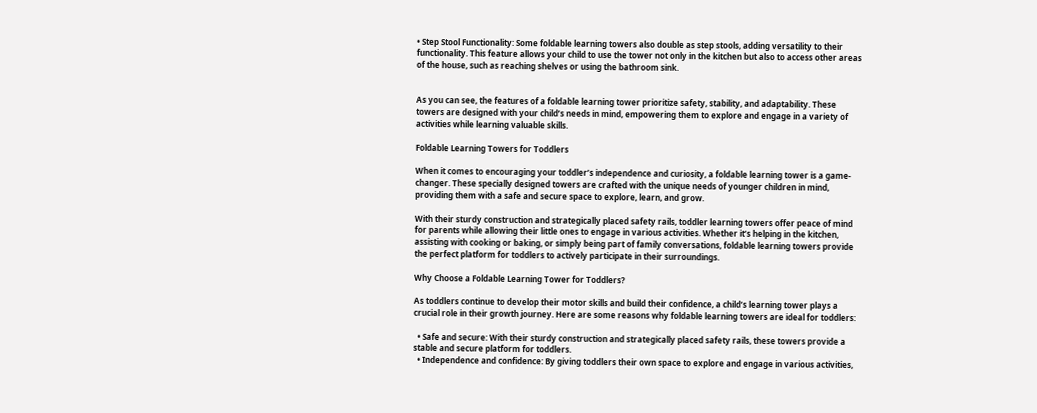• Step Stool Functionality: Some foldable learning towers also double as step stools, adding versatility to their functionality. This feature allows your child to use the tower not only in the kitchen but also to access other areas of the house, such as reaching shelves or using the bathroom sink.


As you can see, the features of a foldable learning tower prioritize safety, stability, and adaptability. These towers are designed with your child’s needs in mind, empowering them to explore and engage in a variety of activities while learning valuable skills.

Foldable Learning Towers for Toddlers

When it comes to encouraging your toddler’s independence and curiosity, a foldable learning tower is a game-changer. These specially designed towers are crafted with the unique needs of younger children in mind, providing them with a safe and secure space to explore, learn, and grow.

With their sturdy construction and strategically placed safety rails, toddler learning towers offer peace of mind for parents while allowing their little ones to engage in various activities. Whether it’s helping in the kitchen, assisting with cooking or baking, or simply being part of family conversations, foldable learning towers provide the perfect platform for toddlers to actively participate in their surroundings.

Why Choose a Foldable Learning Tower for Toddlers?

As toddlers continue to develop their motor skills and build their confidence, a child’s learning tower plays a crucial role in their growth journey. Here are some reasons why foldable learning towers are ideal for toddlers:

  • Safe and secure: With their sturdy construction and strategically placed safety rails, these towers provide a stable and secure platform for toddlers.
  • Independence and confidence: By giving toddlers their own space to explore and engage in various activities,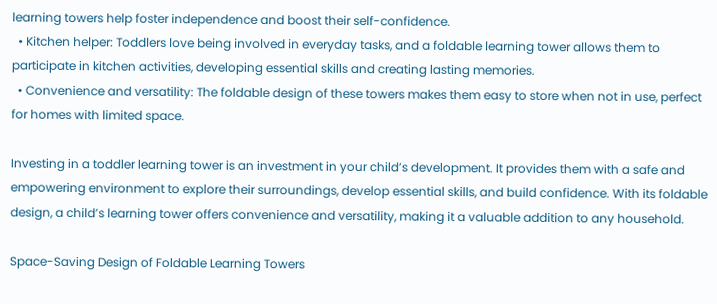learning towers help foster independence and boost their self-confidence.
  • Kitchen helper: Toddlers love being involved in everyday tasks, and a foldable learning tower allows them to participate in kitchen activities, developing essential skills and creating lasting memories.
  • Convenience and versatility: The foldable design of these towers makes them easy to store when not in use, perfect for homes with limited space.

Investing in a toddler learning tower is an investment in your child’s development. It provides them with a safe and empowering environment to explore their surroundings, develop essential skills, and build confidence. With its foldable design, a child’s learning tower offers convenience and versatility, making it a valuable addition to any household.

Space-Saving Design of Foldable Learning Towers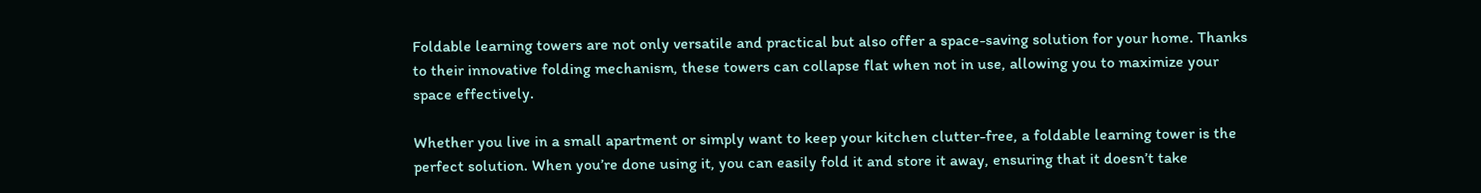Foldable learning towers are not only versatile and practical but also offer a space-saving solution for your home. Thanks to their innovative folding mechanism, these towers can collapse flat when not in use, allowing you to maximize your space effectively.

Whether you live in a small apartment or simply want to keep your kitchen clutter-free, a foldable learning tower is the perfect solution. When you’re done using it, you can easily fold it and store it away, ensuring that it doesn’t take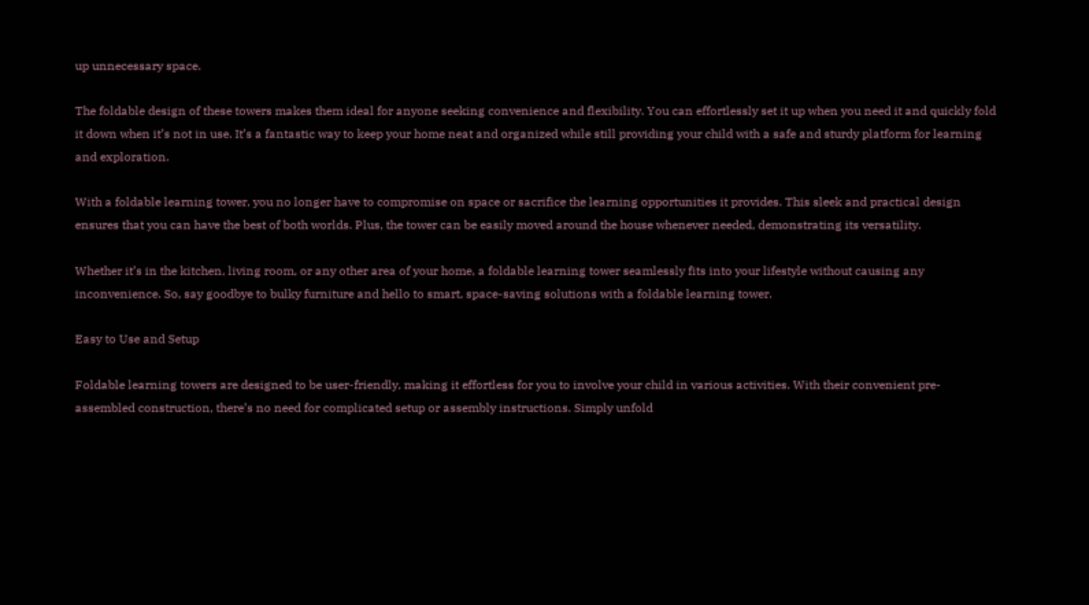up unnecessary space.

The foldable design of these towers makes them ideal for anyone seeking convenience and flexibility. You can effortlessly set it up when you need it and quickly fold it down when it’s not in use. It’s a fantastic way to keep your home neat and organized while still providing your child with a safe and sturdy platform for learning and exploration.

With a foldable learning tower, you no longer have to compromise on space or sacrifice the learning opportunities it provides. This sleek and practical design ensures that you can have the best of both worlds. Plus, the tower can be easily moved around the house whenever needed, demonstrating its versatility.

Whether it’s in the kitchen, living room, or any other area of your home, a foldable learning tower seamlessly fits into your lifestyle without causing any inconvenience. So, say goodbye to bulky furniture and hello to smart, space-saving solutions with a foldable learning tower.

Easy to Use and Setup

Foldable learning towers are designed to be user-friendly, making it effortless for you to involve your child in various activities. With their convenient pre-assembled construction, there’s no need for complicated setup or assembly instructions. Simply unfold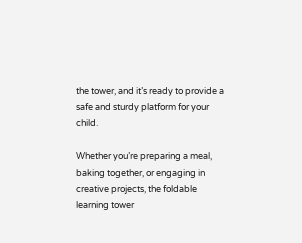the tower, and it’s ready to provide a safe and sturdy platform for your child.

Whether you’re preparing a meal, baking together, or engaging in creative projects, the foldable learning tower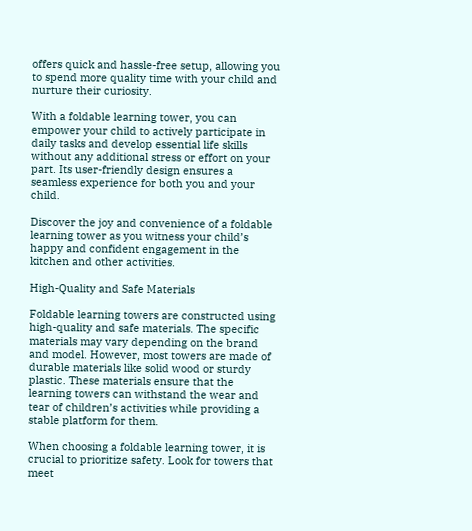offers quick and hassle-free setup, allowing you to spend more quality time with your child and nurture their curiosity.

With a foldable learning tower, you can empower your child to actively participate in daily tasks and develop essential life skills without any additional stress or effort on your part. Its user-friendly design ensures a seamless experience for both you and your child.

Discover the joy and convenience of a foldable learning tower as you witness your child’s happy and confident engagement in the kitchen and other activities.

High-Quality and Safe Materials

Foldable learning towers are constructed using high-quality and safe materials. The specific materials may vary depending on the brand and model. However, most towers are made of durable materials like solid wood or sturdy plastic. These materials ensure that the learning towers can withstand the wear and tear of children’s activities while providing a stable platform for them.

When choosing a foldable learning tower, it is crucial to prioritize safety. Look for towers that meet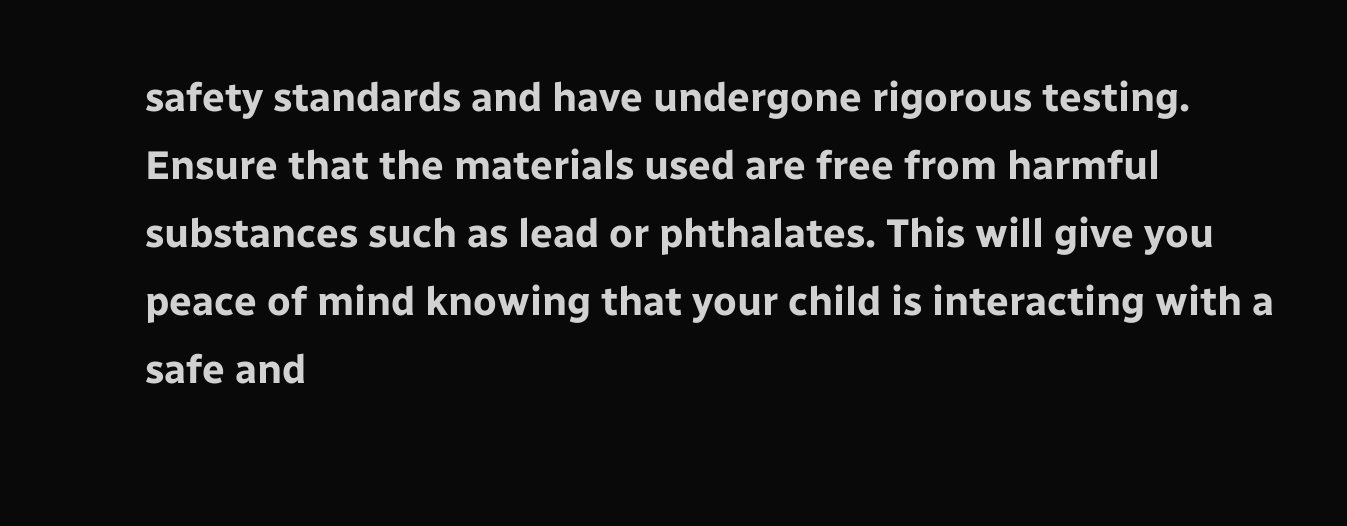safety standards and have undergone rigorous testing. Ensure that the materials used are free from harmful substances such as lead or phthalates. This will give you peace of mind knowing that your child is interacting with a safe and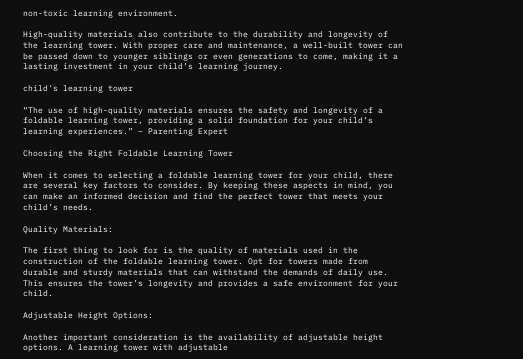non-toxic learning environment.

High-quality materials also contribute to the durability and longevity of the learning tower. With proper care and maintenance, a well-built tower can be passed down to younger siblings or even generations to come, making it a lasting investment in your child’s learning journey.

child's learning tower

“The use of high-quality materials ensures the safety and longevity of a foldable learning tower, providing a solid foundation for your child’s learning experiences.” – Parenting Expert

Choosing the Right Foldable Learning Tower

When it comes to selecting a foldable learning tower for your child, there are several key factors to consider. By keeping these aspects in mind, you can make an informed decision and find the perfect tower that meets your child’s needs.

Quality Materials:

The first thing to look for is the quality of materials used in the construction of the foldable learning tower. Opt for towers made from durable and sturdy materials that can withstand the demands of daily use. This ensures the tower’s longevity and provides a safe environment for your child.

Adjustable Height Options:

Another important consideration is the availability of adjustable height options. A learning tower with adjustable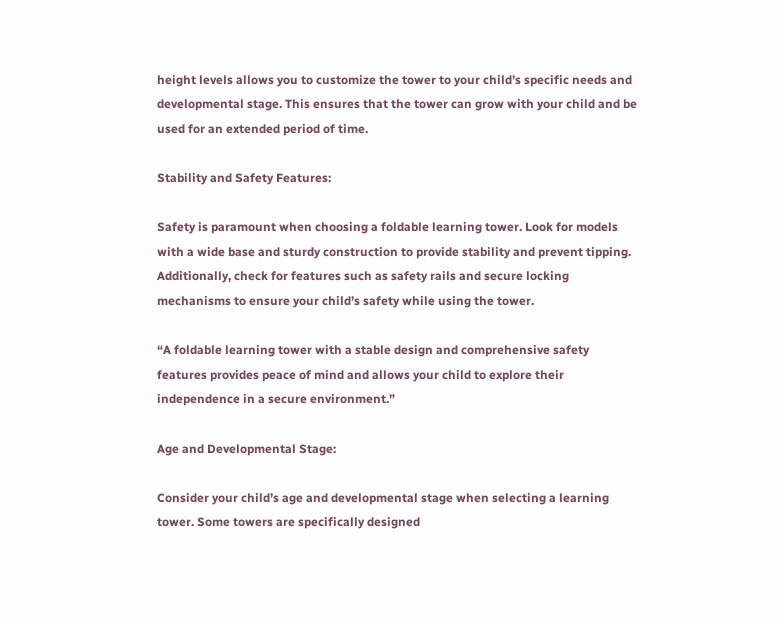height levels allows you to customize the tower to your child’s specific needs and developmental stage. This ensures that the tower can grow with your child and be used for an extended period of time.

Stability and Safety Features:

Safety is paramount when choosing a foldable learning tower. Look for models with a wide base and sturdy construction to provide stability and prevent tipping. Additionally, check for features such as safety rails and secure locking mechanisms to ensure your child’s safety while using the tower.

“A foldable learning tower with a stable design and comprehensive safety features provides peace of mind and allows your child to explore their independence in a secure environment.”

Age and Developmental Stage:

Consider your child’s age and developmental stage when selecting a learning tower. Some towers are specifically designed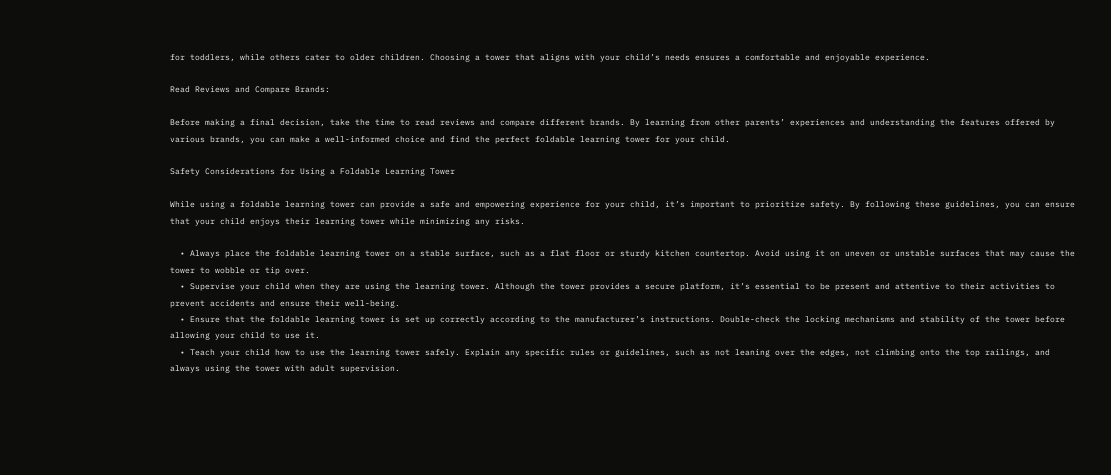for toddlers, while others cater to older children. Choosing a tower that aligns with your child’s needs ensures a comfortable and enjoyable experience.

Read Reviews and Compare Brands:

Before making a final decision, take the time to read reviews and compare different brands. By learning from other parents’ experiences and understanding the features offered by various brands, you can make a well-informed choice and find the perfect foldable learning tower for your child.

Safety Considerations for Using a Foldable Learning Tower

While using a foldable learning tower can provide a safe and empowering experience for your child, it’s important to prioritize safety. By following these guidelines, you can ensure that your child enjoys their learning tower while minimizing any risks.

  • Always place the foldable learning tower on a stable surface, such as a flat floor or sturdy kitchen countertop. Avoid using it on uneven or unstable surfaces that may cause the tower to wobble or tip over.
  • Supervise your child when they are using the learning tower. Although the tower provides a secure platform, it’s essential to be present and attentive to their activities to prevent accidents and ensure their well-being.
  • Ensure that the foldable learning tower is set up correctly according to the manufacturer’s instructions. Double-check the locking mechanisms and stability of the tower before allowing your child to use it.
  • Teach your child how to use the learning tower safely. Explain any specific rules or guidelines, such as not leaning over the edges, not climbing onto the top railings, and always using the tower with adult supervision.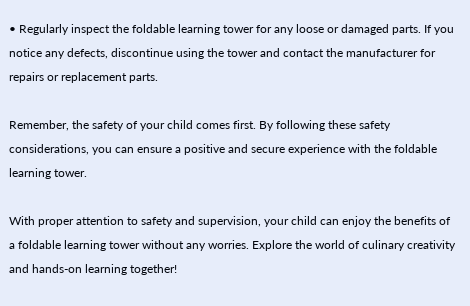• Regularly inspect the foldable learning tower for any loose or damaged parts. If you notice any defects, discontinue using the tower and contact the manufacturer for repairs or replacement parts.

Remember, the safety of your child comes first. By following these safety considerations, you can ensure a positive and secure experience with the foldable learning tower.

With proper attention to safety and supervision, your child can enjoy the benefits of a foldable learning tower without any worries. Explore the world of culinary creativity and hands-on learning together!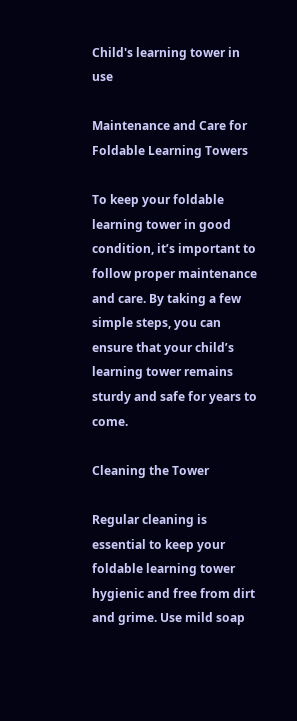Child's learning tower in use

Maintenance and Care for Foldable Learning Towers

To keep your foldable learning tower in good condition, it’s important to follow proper maintenance and care. By taking a few simple steps, you can ensure that your child’s learning tower remains sturdy and safe for years to come.

Cleaning the Tower

Regular cleaning is essential to keep your foldable learning tower hygienic and free from dirt and grime. Use mild soap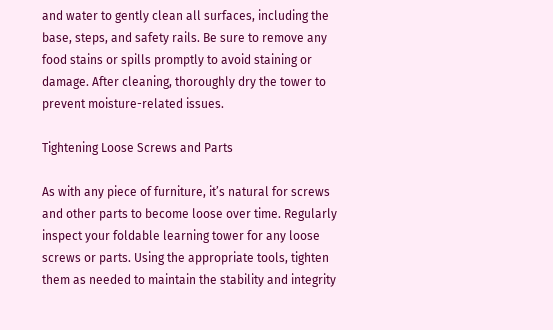and water to gently clean all surfaces, including the base, steps, and safety rails. Be sure to remove any food stains or spills promptly to avoid staining or damage. After cleaning, thoroughly dry the tower to prevent moisture-related issues.

Tightening Loose Screws and Parts

As with any piece of furniture, it’s natural for screws and other parts to become loose over time. Regularly inspect your foldable learning tower for any loose screws or parts. Using the appropriate tools, tighten them as needed to maintain the stability and integrity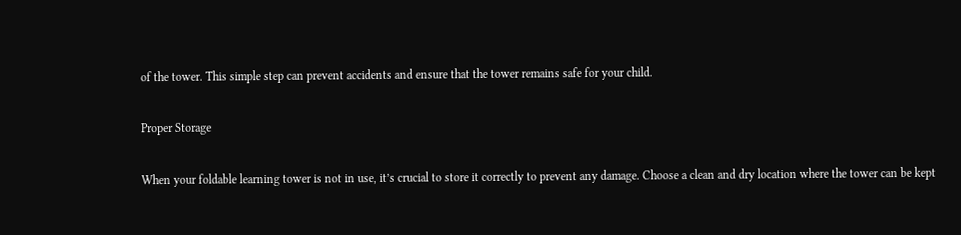of the tower. This simple step can prevent accidents and ensure that the tower remains safe for your child.

Proper Storage

When your foldable learning tower is not in use, it’s crucial to store it correctly to prevent any damage. Choose a clean and dry location where the tower can be kept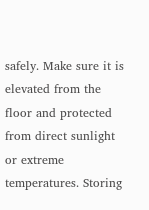safely. Make sure it is elevated from the floor and protected from direct sunlight or extreme temperatures. Storing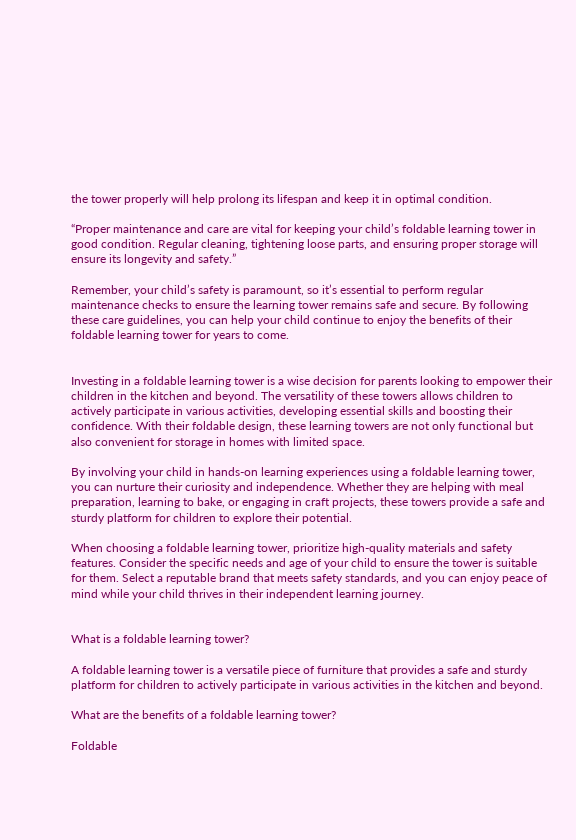the tower properly will help prolong its lifespan and keep it in optimal condition.

“Proper maintenance and care are vital for keeping your child’s foldable learning tower in good condition. Regular cleaning, tightening loose parts, and ensuring proper storage will ensure its longevity and safety.”

Remember, your child’s safety is paramount, so it’s essential to perform regular maintenance checks to ensure the learning tower remains safe and secure. By following these care guidelines, you can help your child continue to enjoy the benefits of their foldable learning tower for years to come.


Investing in a foldable learning tower is a wise decision for parents looking to empower their children in the kitchen and beyond. The versatility of these towers allows children to actively participate in various activities, developing essential skills and boosting their confidence. With their foldable design, these learning towers are not only functional but also convenient for storage in homes with limited space.

By involving your child in hands-on learning experiences using a foldable learning tower, you can nurture their curiosity and independence. Whether they are helping with meal preparation, learning to bake, or engaging in craft projects, these towers provide a safe and sturdy platform for children to explore their potential.

When choosing a foldable learning tower, prioritize high-quality materials and safety features. Consider the specific needs and age of your child to ensure the tower is suitable for them. Select a reputable brand that meets safety standards, and you can enjoy peace of mind while your child thrives in their independent learning journey.


What is a foldable learning tower?

A foldable learning tower is a versatile piece of furniture that provides a safe and sturdy platform for children to actively participate in various activities in the kitchen and beyond.

What are the benefits of a foldable learning tower?

Foldable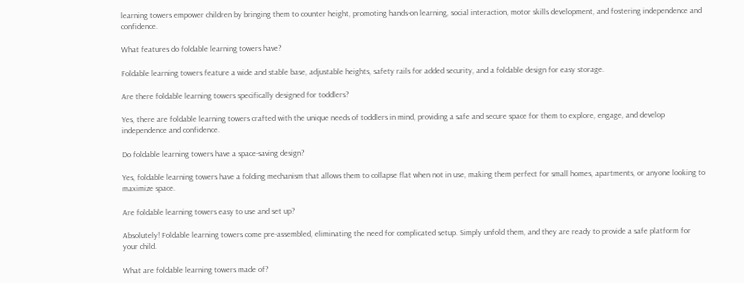learning towers empower children by bringing them to counter height, promoting hands-on learning, social interaction, motor skills development, and fostering independence and confidence.

What features do foldable learning towers have?

Foldable learning towers feature a wide and stable base, adjustable heights, safety rails for added security, and a foldable design for easy storage.

Are there foldable learning towers specifically designed for toddlers?

Yes, there are foldable learning towers crafted with the unique needs of toddlers in mind, providing a safe and secure space for them to explore, engage, and develop independence and confidence.

Do foldable learning towers have a space-saving design?

Yes, foldable learning towers have a folding mechanism that allows them to collapse flat when not in use, making them perfect for small homes, apartments, or anyone looking to maximize space.

Are foldable learning towers easy to use and set up?

Absolutely! Foldable learning towers come pre-assembled, eliminating the need for complicated setup. Simply unfold them, and they are ready to provide a safe platform for your child.

What are foldable learning towers made of?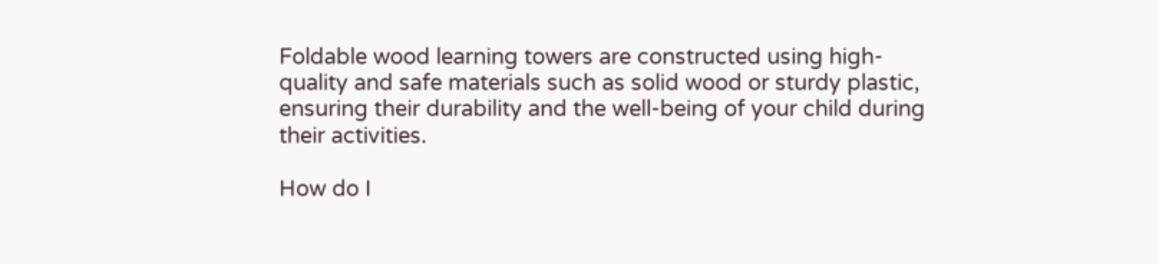Foldable wood learning towers are constructed using high-quality and safe materials such as solid wood or sturdy plastic, ensuring their durability and the well-being of your child during their activities.

How do I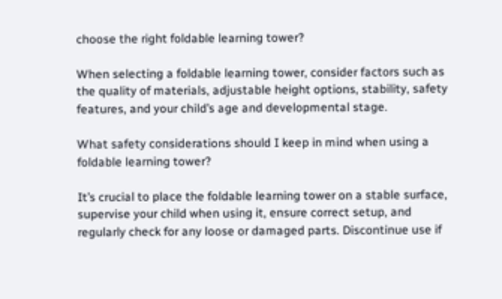choose the right foldable learning tower?

When selecting a foldable learning tower, consider factors such as the quality of materials, adjustable height options, stability, safety features, and your child’s age and developmental stage.

What safety considerations should I keep in mind when using a foldable learning tower?

It’s crucial to place the foldable learning tower on a stable surface, supervise your child when using it, ensure correct setup, and regularly check for any loose or damaged parts. Discontinue use if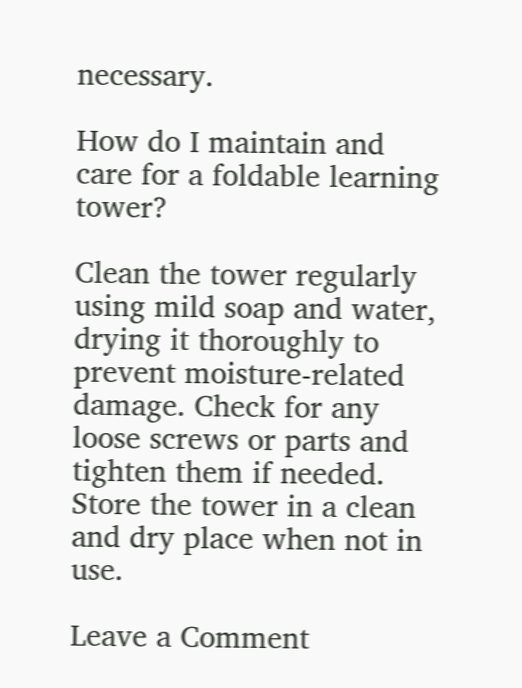necessary.

How do I maintain and care for a foldable learning tower?

Clean the tower regularly using mild soap and water, drying it thoroughly to prevent moisture-related damage. Check for any loose screws or parts and tighten them if needed. Store the tower in a clean and dry place when not in use.

Leave a Comment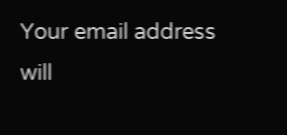Your email address will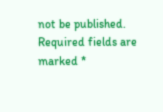not be published. Required fields are marked *